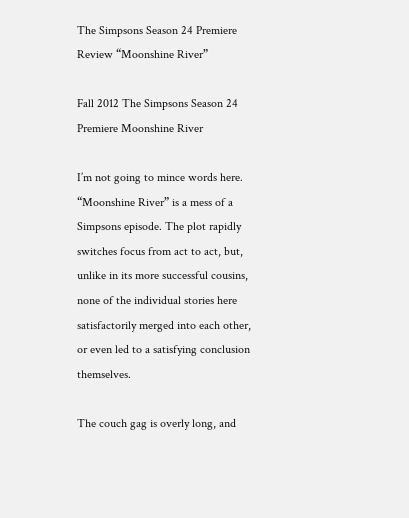The Simpsons Season 24 Premiere Review “Moonshine River”

Fall 2012 The Simpsons Season 24 Premiere Moonshine River

I’m not going to mince words here. “Moonshine River” is a mess of a Simpsons episode. The plot rapidly switches focus from act to act, but, unlike in its more successful cousins, none of the individual stories here satisfactorily merged into each other, or even led to a satisfying conclusion themselves.

The couch gag is overly long, and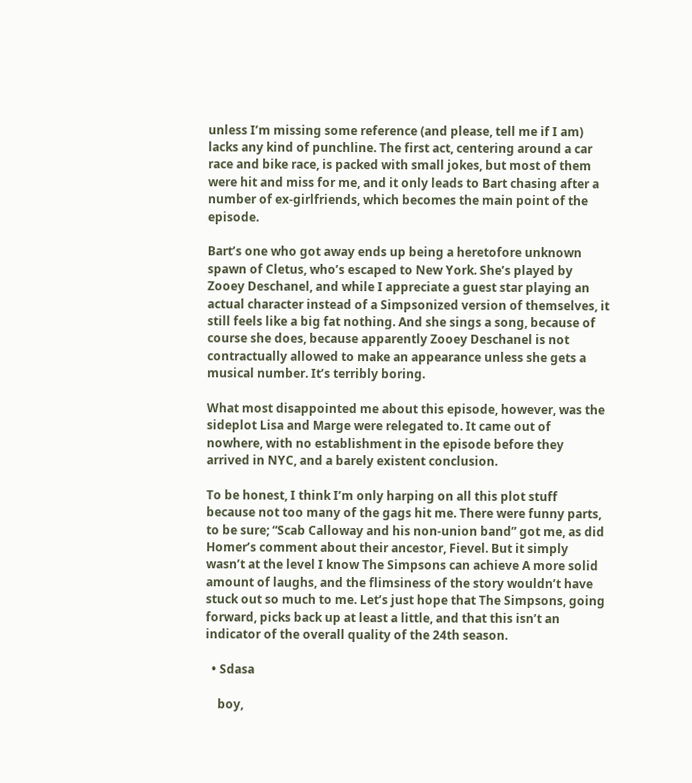unless I’m missing some reference (and please, tell me if I am) lacks any kind of punchline. The first act, centering around a car race and bike race, is packed with small jokes, but most of them were hit and miss for me, and it only leads to Bart chasing after a number of ex-girlfriends, which becomes the main point of the episode.

Bart’s one who got away ends up being a heretofore unknown spawn of Cletus, who’s escaped to New York. She’s played by Zooey Deschanel, and while I appreciate a guest star playing an actual character instead of a Simpsonized version of themselves, it still feels like a big fat nothing. And she sings a song, because of course she does, because apparently Zooey Deschanel is not contractually allowed to make an appearance unless she gets a musical number. It’s terribly boring.

What most disappointed me about this episode, however, was the sideplot Lisa and Marge were relegated to. It came out of nowhere, with no establishment in the episode before they arrived in NYC, and a barely existent conclusion.

To be honest, I think I’m only harping on all this plot stuff because not too many of the gags hit me. There were funny parts, to be sure; “Scab Calloway and his non-union band” got me, as did Homer’s comment about their ancestor, Fievel. But it simply wasn’t at the level I know The Simpsons can achieve A more solid amount of laughs, and the flimsiness of the story wouldn’t have stuck out so much to me. Let’s just hope that The Simpsons, going forward, picks back up at least a little, and that this isn’t an indicator of the overall quality of the 24th season.

  • Sdasa

    boy,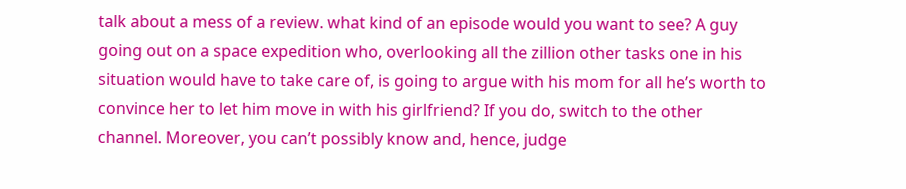talk about a mess of a review. what kind of an episode would you want to see? A guy going out on a space expedition who, overlooking all the zillion other tasks one in his situation would have to take care of, is going to argue with his mom for all he’s worth to convince her to let him move in with his girlfriend? If you do, switch to the other channel. Moreover, you can’t possibly know and, hence, judge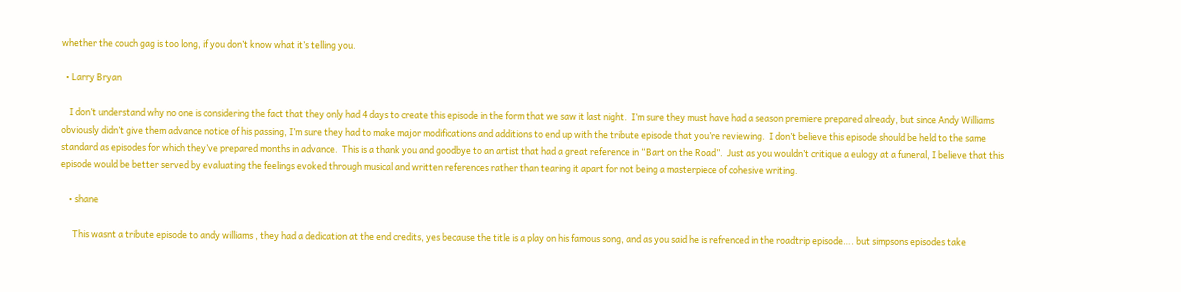whether the couch gag is too long, if you don’t know what it’s telling you.

  • Larry Bryan

    I don’t understand why no one is considering the fact that they only had 4 days to create this episode in the form that we saw it last night.  I’m sure they must have had a season premiere prepared already, but since Andy Williams obviously didn’t give them advance notice of his passing, I’m sure they had to make major modifications and additions to end up with the tribute episode that you’re reviewing.  I don’t believe this episode should be held to the same standard as episodes for which they’ve prepared months in advance.  This is a thank you and goodbye to an artist that had a great reference in “Bart on the Road”.  Just as you wouldn’t critique a eulogy at a funeral, I believe that this episode would be better served by evaluating the feelings evoked through musical and written references rather than tearing it apart for not being a masterpiece of cohesive writing.

    • shane

      This wasnt a tribute episode to andy williams , they had a dedication at the end credits, yes because the title is a play on his famous song, and as you said he is refrenced in the roadtrip episode…. but simpsons episodes take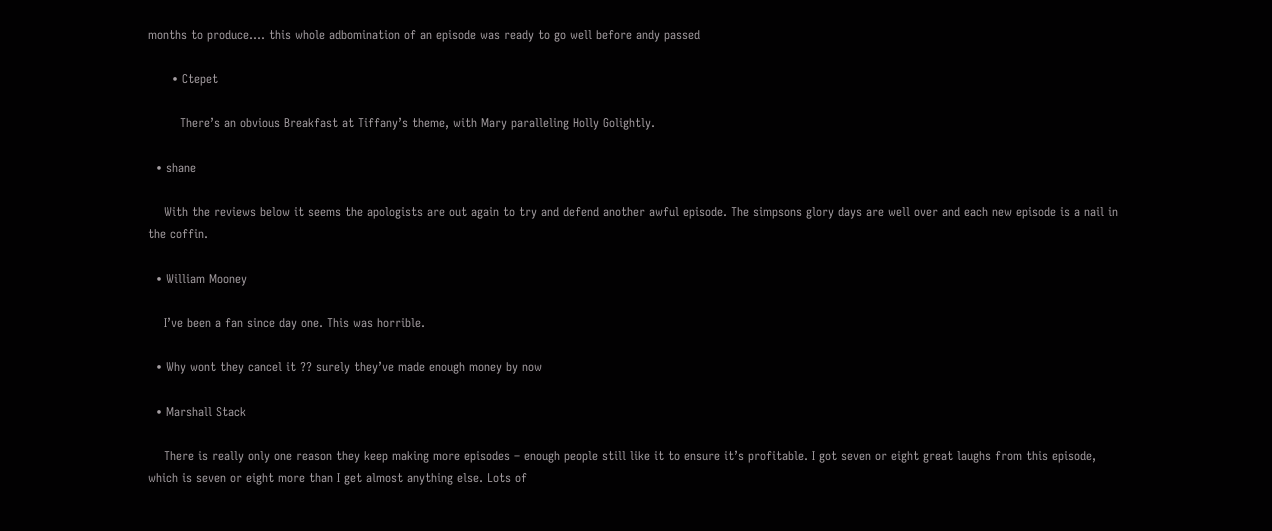months to produce…. this whole adbomination of an episode was ready to go well before andy passed

      • Ctepet

        There’s an obvious Breakfast at Tiffany’s theme, with Mary paralleling Holly Golightly.

  • shane

    With the reviews below it seems the apologists are out again to try and defend another awful episode. The simpsons glory days are well over and each new episode is a nail in the coffin.

  • William Mooney

    I’ve been a fan since day one. This was horrible.

  • Why wont they cancel it ?? surely they’ve made enough money by now

  • Marshall Stack

    There is really only one reason they keep making more episodes – enough people still like it to ensure it’s profitable. I got seven or eight great laughs from this episode, which is seven or eight more than I get almost anything else. Lots of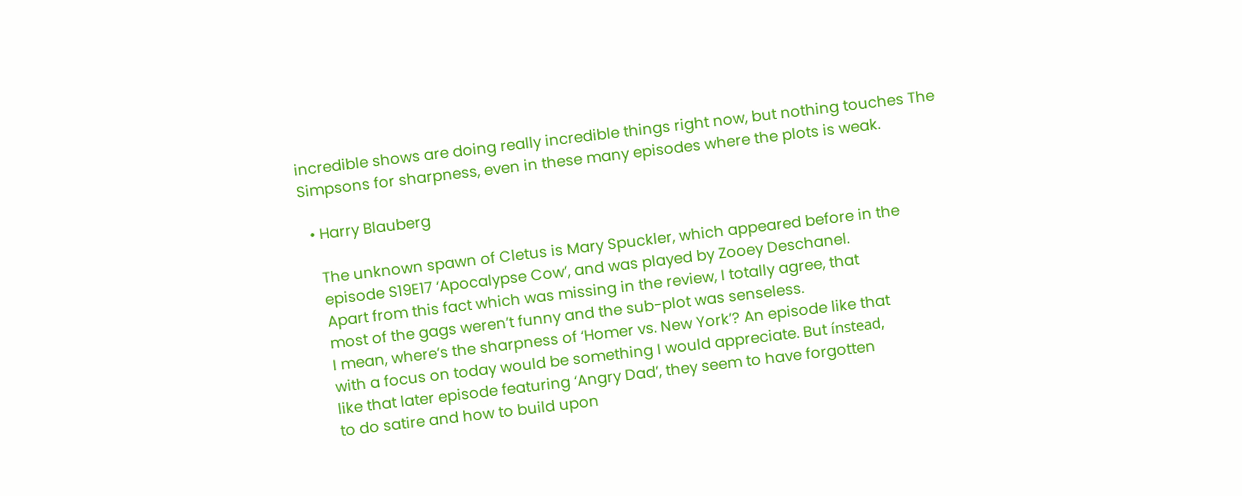incredible shows are doing really incredible things right now, but nothing touches The Simpsons for sharpness, even in these many episodes where the plots is weak.

  • Harry Blauberg

    The unknown spawn of Cletus is Mary Spuckler, which appeared before in the
    episode S19E17 ‘Apocalypse Cow’, and was played by Zooey Deschanel.
    Apart from this fact which was missing in the review, I totally agree, that
    most of the gags weren’t funny and the sub-plot was senseless.
    I mean, where’s the sharpness of ‘Homer vs. New York’? An episode like that
    with a focus on today would be something I would appreciate. But ínstead,
    like that later episode featuring ‘Angry Dad’, they seem to have forgotten
    to do satire and how to build upon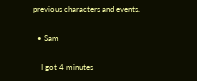previous characters and events.

  • Sam

    I got 4 minutes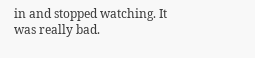in and stopped watching. It was really bad.